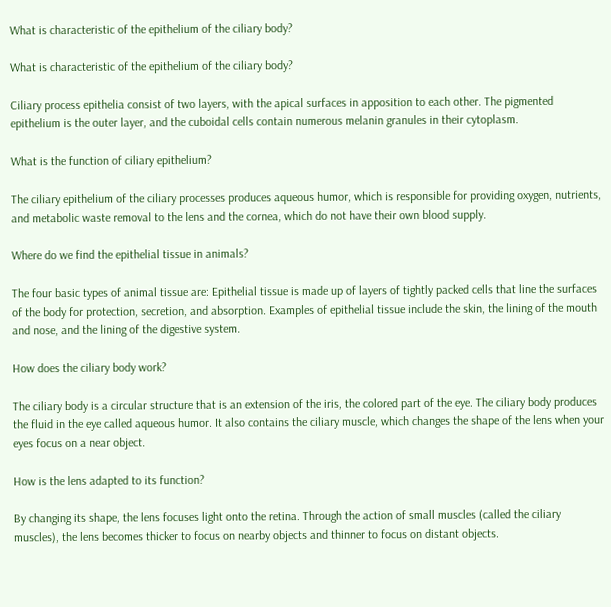What is characteristic of the epithelium of the ciliary body?

What is characteristic of the epithelium of the ciliary body?

Ciliary process epithelia consist of two layers, with the apical surfaces in apposition to each other. The pigmented epithelium is the outer layer, and the cuboidal cells contain numerous melanin granules in their cytoplasm.

What is the function of ciliary epithelium?

The ciliary epithelium of the ciliary processes produces aqueous humor, which is responsible for providing oxygen, nutrients, and metabolic waste removal to the lens and the cornea, which do not have their own blood supply.

Where do we find the epithelial tissue in animals?

The four basic types of animal tissue are: Epithelial tissue is made up of layers of tightly packed cells that line the surfaces of the body for protection, secretion, and absorption. Examples of epithelial tissue include the skin, the lining of the mouth and nose, and the lining of the digestive system.

How does the ciliary body work?

The ciliary body is a circular structure that is an extension of the iris, the colored part of the eye. The ciliary body produces the fluid in the eye called aqueous humor. It also contains the ciliary muscle, which changes the shape of the lens when your eyes focus on a near object.

How is the lens adapted to its function?

By changing its shape, the lens focuses light onto the retina. Through the action of small muscles (called the ciliary muscles), the lens becomes thicker to focus on nearby objects and thinner to focus on distant objects.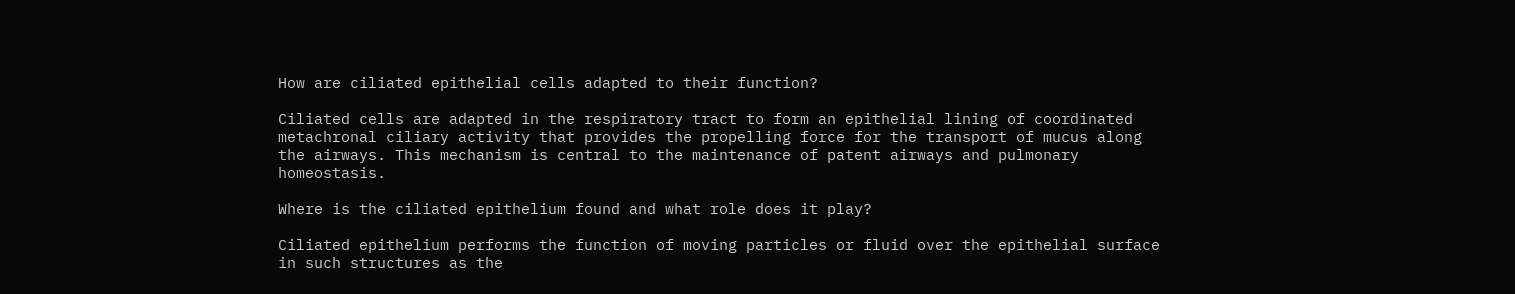How are ciliated epithelial cells adapted to their function?

Ciliated cells are adapted in the respiratory tract to form an epithelial lining of coordinated metachronal ciliary activity that provides the propelling force for the transport of mucus along the airways. This mechanism is central to the maintenance of patent airways and pulmonary homeostasis.

Where is the ciliated epithelium found and what role does it play?

Ciliated epithelium performs the function of moving particles or fluid over the epithelial surface in such structures as the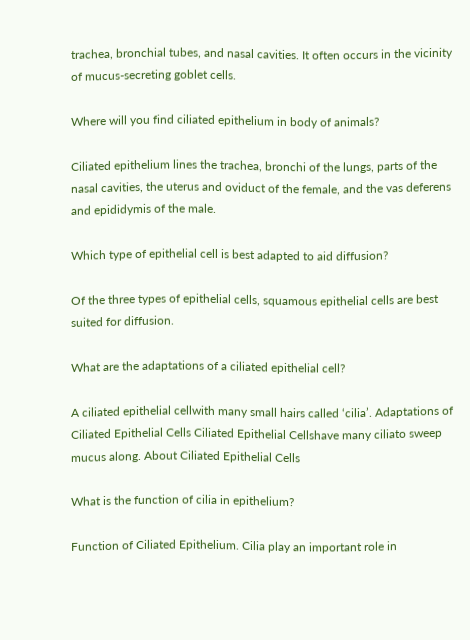trachea, bronchial tubes, and nasal cavities. It often occurs in the vicinity of mucus-secreting goblet cells.

Where will you find ciliated epithelium in body of animals?

Ciliated epithelium lines the trachea, bronchi of the lungs, parts of the nasal cavities, the uterus and oviduct of the female, and the vas deferens and epididymis of the male.

Which type of epithelial cell is best adapted to aid diffusion?

Of the three types of epithelial cells, squamous epithelial cells are best suited for diffusion.

What are the adaptations of a ciliated epithelial cell?

A ciliated epithelial cellwith many small hairs called ‘cilia’. Adaptations of Ciliated Epithelial Cells Ciliated Epithelial Cellshave many ciliato sweep mucus along. About Ciliated Epithelial Cells

What is the function of cilia in epithelium?

Function of Ciliated Epithelium. Cilia play an important role in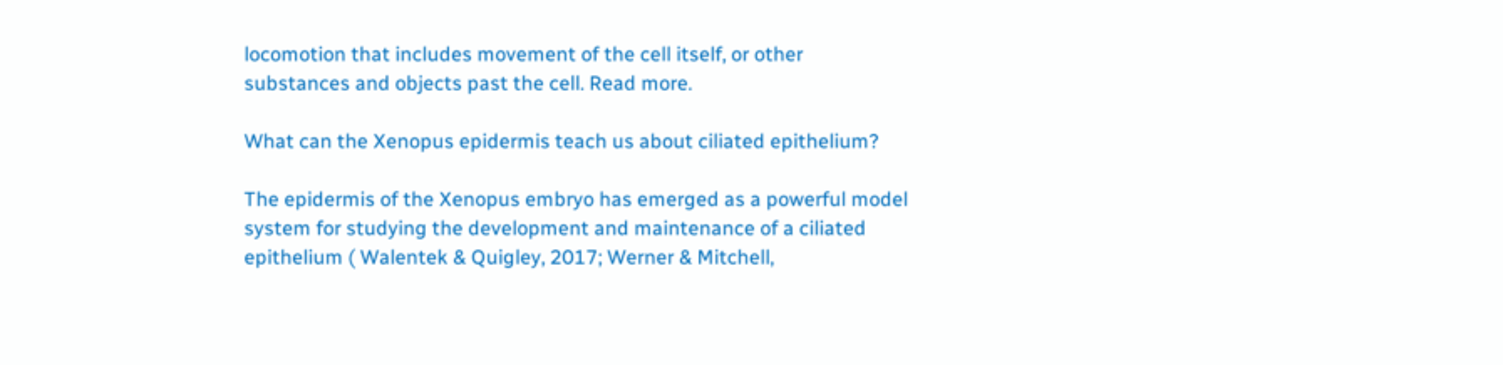locomotion that includes movement of the cell itself, or other substances and objects past the cell. Read more.

What can the Xenopus epidermis teach us about ciliated epithelium?

The epidermis of the Xenopus embryo has emerged as a powerful model system for studying the development and maintenance of a ciliated epithelium ( Walentek & Quigley, 2017; Werner & Mitchell,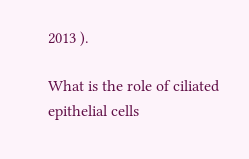2013 ).

What is the role of ciliated epithelial cells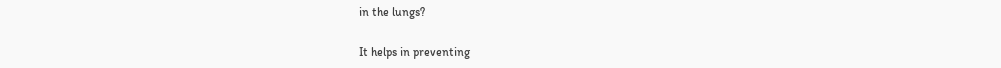in the lungs?

It helps in preventing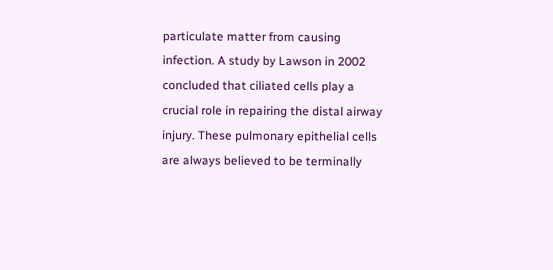particulate matter from causing infection. A study by Lawson in 2002 concluded that ciliated cells play a crucial role in repairing the distal airway injury. These pulmonary epithelial cells are always believed to be terminally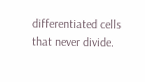differentiated cells that never divide.